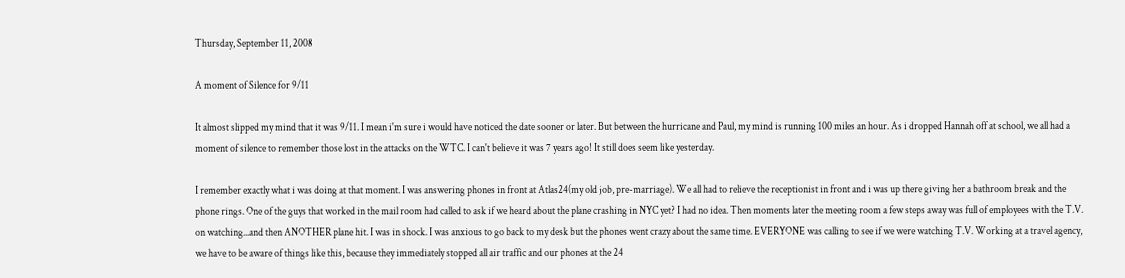Thursday, September 11, 2008

A moment of Silence for 9/11

It almost slipped my mind that it was 9/11. I mean i'm sure i would have noticed the date sooner or later. But between the hurricane and Paul, my mind is running 100 miles an hour. As i dropped Hannah off at school, we all had a moment of silence to remember those lost in the attacks on the WTC. I can't believe it was 7 years ago! It still does seem like yesterday.

I remember exactly what i was doing at that moment. I was answering phones in front at Atlas24(my old job, pre-marriage). We all had to relieve the receptionist in front and i was up there giving her a bathroom break and the phone rings. One of the guys that worked in the mail room had called to ask if we heard about the plane crashing in NYC yet? I had no idea. Then moments later the meeting room a few steps away was full of employees with the T.V. on watching...and then ANOTHER plane hit. I was in shock. I was anxious to go back to my desk but the phones went crazy about the same time. EVERYONE was calling to see if we were watching T.V. Working at a travel agency, we have to be aware of things like this, because they immediately stopped all air traffic and our phones at the 24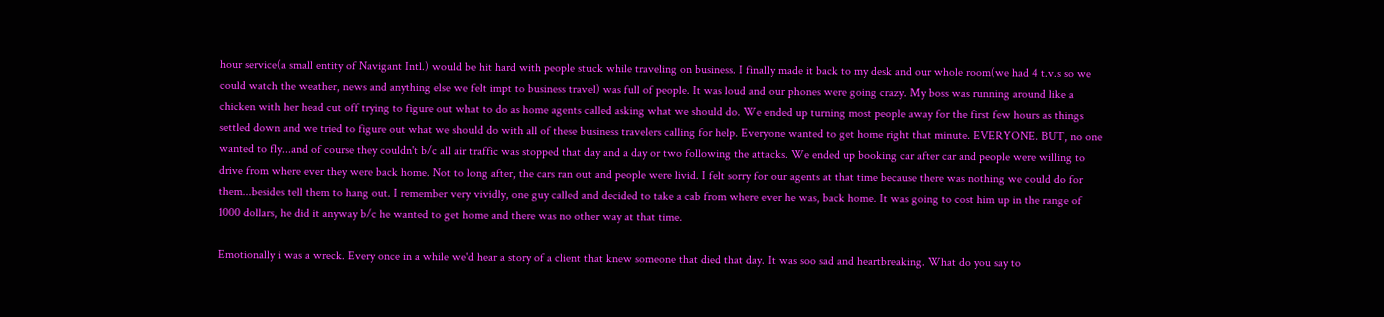hour service(a small entity of Navigant Intl.) would be hit hard with people stuck while traveling on business. I finally made it back to my desk and our whole room(we had 4 t.v.s so we could watch the weather, news and anything else we felt impt to business travel) was full of people. It was loud and our phones were going crazy. My boss was running around like a chicken with her head cut off trying to figure out what to do as home agents called asking what we should do. We ended up turning most people away for the first few hours as things settled down and we tried to figure out what we should do with all of these business travelers calling for help. Everyone wanted to get home right that minute. EVERYONE. BUT, no one wanted to fly...and of course they couldn't b/c all air traffic was stopped that day and a day or two following the attacks. We ended up booking car after car and people were willing to drive from where ever they were back home. Not to long after, the cars ran out and people were livid. I felt sorry for our agents at that time because there was nothing we could do for them...besides tell them to hang out. I remember very vividly, one guy called and decided to take a cab from where ever he was, back home. It was going to cost him up in the range of 1000 dollars, he did it anyway b/c he wanted to get home and there was no other way at that time.

Emotionally i was a wreck. Every once in a while we'd hear a story of a client that knew someone that died that day. It was soo sad and heartbreaking. What do you say to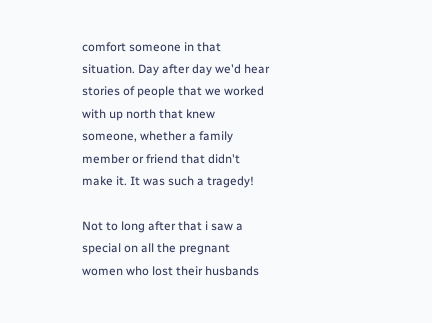comfort someone in that situation. Day after day we'd hear stories of people that we worked with up north that knew someone, whether a family member or friend that didn't make it. It was such a tragedy!

Not to long after that i saw a special on all the pregnant women who lost their husbands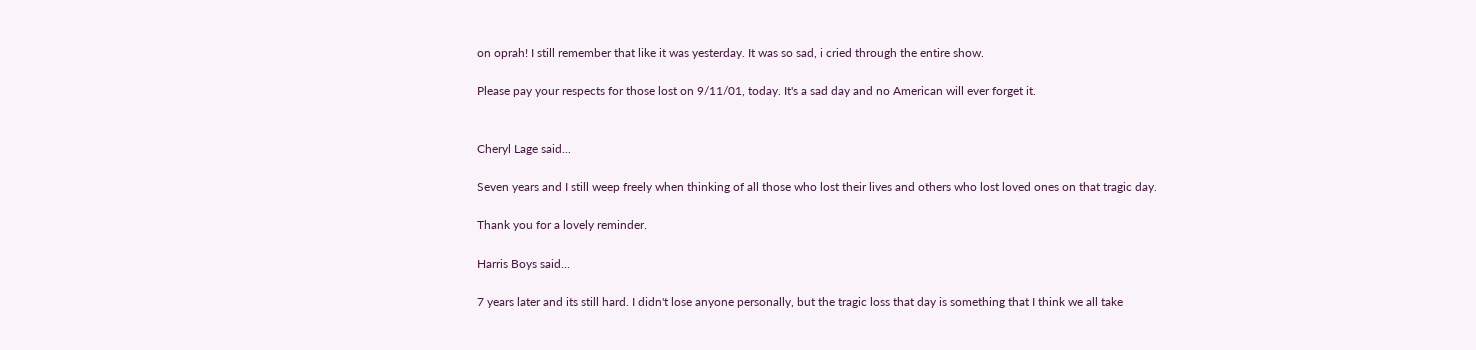on oprah! I still remember that like it was yesterday. It was so sad, i cried through the entire show.

Please pay your respects for those lost on 9/11/01, today. It's a sad day and no American will ever forget it.


Cheryl Lage said...

Seven years and I still weep freely when thinking of all those who lost their lives and others who lost loved ones on that tragic day.

Thank you for a lovely reminder.

Harris Boys said...

7 years later and its still hard. I didn't lose anyone personally, but the tragic loss that day is something that I think we all take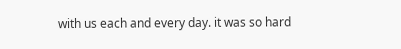with us each and every day. it was so hard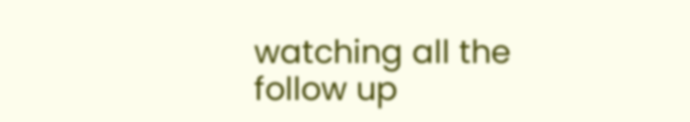watching all the follow up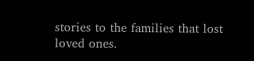stories to the families that lost loved ones.